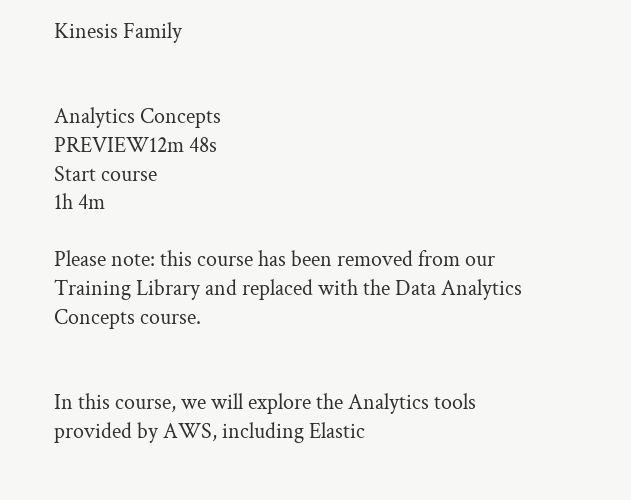Kinesis Family


Analytics Concepts
PREVIEW12m 48s
Start course
1h 4m

Please note: this course has been removed from our Training Library and replaced with the Data Analytics Concepts course.


In this course, we will explore the Analytics tools provided by AWS, including Elastic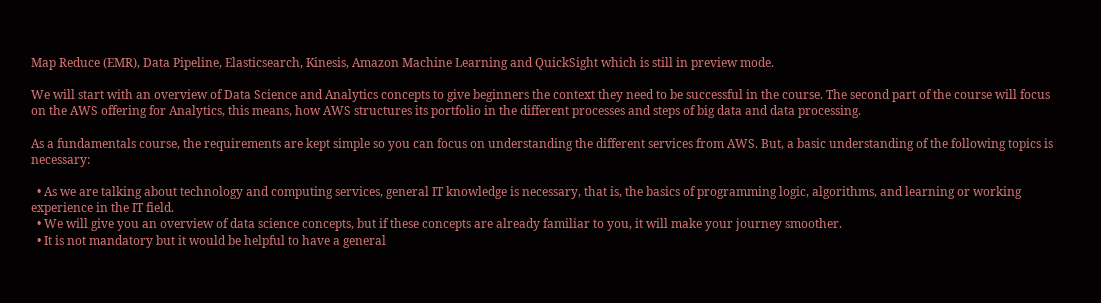Map Reduce (EMR), Data Pipeline, Elasticsearch, Kinesis, Amazon Machine Learning and QuickSight which is still in preview mode.

We will start with an overview of Data Science and Analytics concepts to give beginners the context they need to be successful in the course. The second part of the course will focus on the AWS offering for Analytics, this means, how AWS structures its portfolio in the different processes and steps of big data and data processing.

As a fundamentals course, the requirements are kept simple so you can focus on understanding the different services from AWS. But, a basic understanding of the following topics is necessary:

  • As we are talking about technology and computing services, general IT knowledge is necessary, that is, the basics of programming logic, algorithms, and learning or working experience in the IT field.
  • We will give you an overview of data science concepts, but if these concepts are already familiar to you, it will make your journey smoother.
  • It is not mandatory but it would be helpful to have a general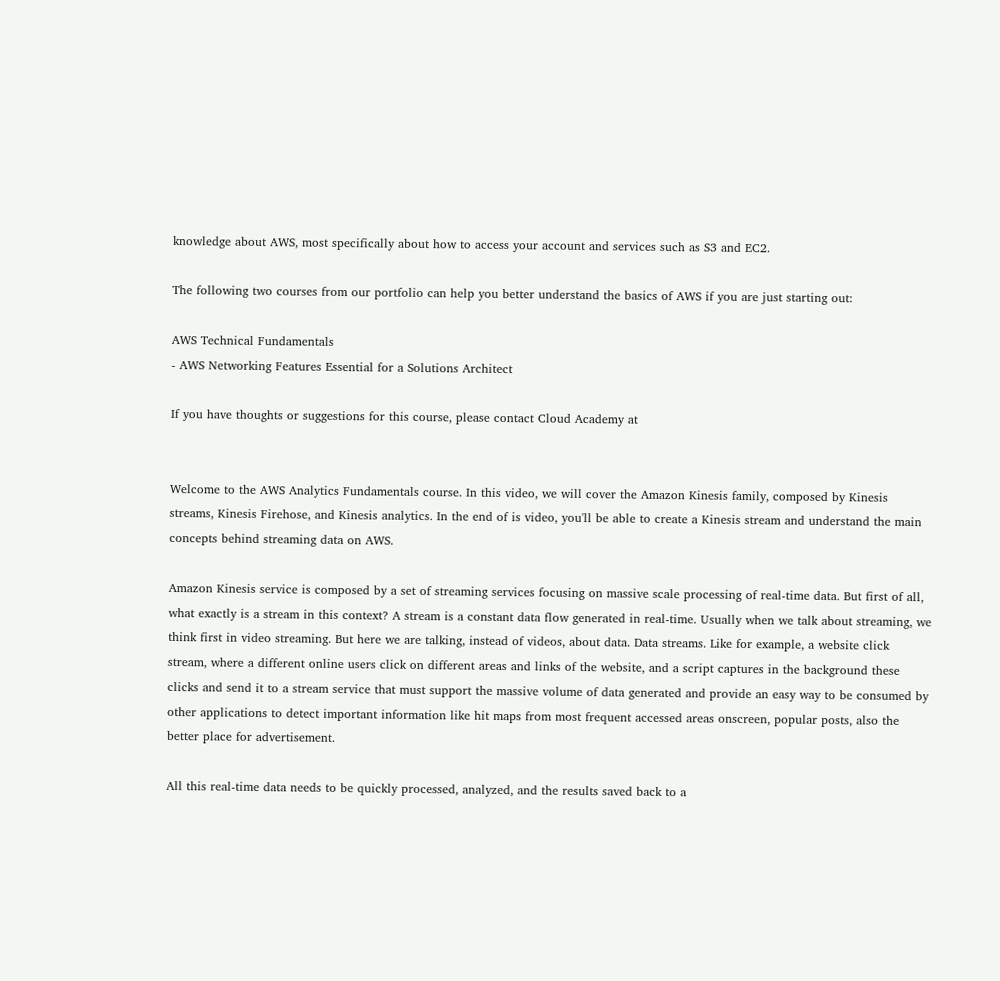knowledge about AWS, most specifically about how to access your account and services such as S3 and EC2.

The following two courses from our portfolio can help you better understand the basics of AWS if you are just starting out:

AWS Technical Fundamentals
- AWS Networking Features Essential for a Solutions Architect

If you have thoughts or suggestions for this course, please contact Cloud Academy at


Welcome to the AWS Analytics Fundamentals course. In this video, we will cover the Amazon Kinesis family, composed by Kinesis streams, Kinesis Firehose, and Kinesis analytics. In the end of is video, you'll be able to create a Kinesis stream and understand the main concepts behind streaming data on AWS.

Amazon Kinesis service is composed by a set of streaming services focusing on massive scale processing of real-time data. But first of all, what exactly is a stream in this context? A stream is a constant data flow generated in real-time. Usually when we talk about streaming, we think first in video streaming. But here we are talking, instead of videos, about data. Data streams. Like for example, a website click stream, where a different online users click on different areas and links of the website, and a script captures in the background these clicks and send it to a stream service that must support the massive volume of data generated and provide an easy way to be consumed by other applications to detect important information like hit maps from most frequent accessed areas onscreen, popular posts, also the better place for advertisement.

All this real-time data needs to be quickly processed, analyzed, and the results saved back to a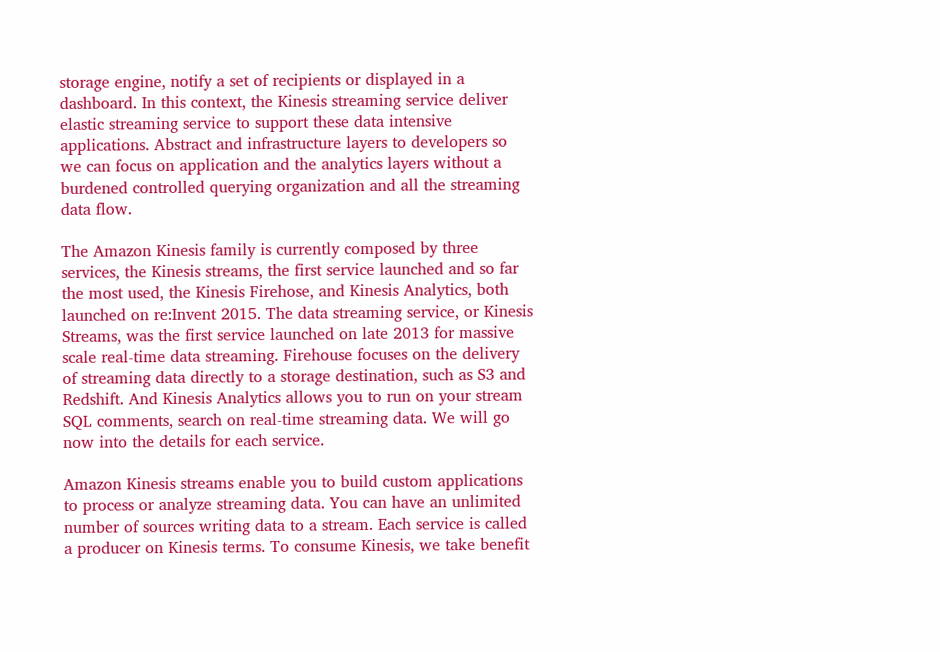storage engine, notify a set of recipients or displayed in a dashboard. In this context, the Kinesis streaming service deliver elastic streaming service to support these data intensive applications. Abstract and infrastructure layers to developers so we can focus on application and the analytics layers without a burdened controlled querying organization and all the streaming data flow.

The Amazon Kinesis family is currently composed by three services, the Kinesis streams, the first service launched and so far the most used, the Kinesis Firehose, and Kinesis Analytics, both launched on re:Invent 2015. The data streaming service, or Kinesis Streams, was the first service launched on late 2013 for massive scale real-time data streaming. Firehouse focuses on the delivery of streaming data directly to a storage destination, such as S3 and Redshift. And Kinesis Analytics allows you to run on your stream SQL comments, search on real-time streaming data. We will go now into the details for each service.

Amazon Kinesis streams enable you to build custom applications to process or analyze streaming data. You can have an unlimited number of sources writing data to a stream. Each service is called a producer on Kinesis terms. To consume Kinesis, we take benefit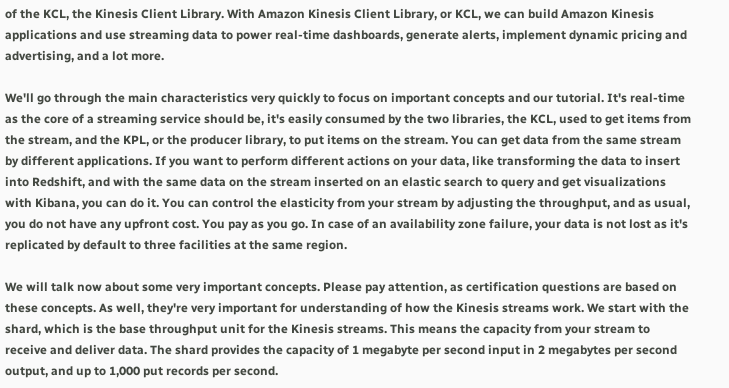of the KCL, the Kinesis Client Library. With Amazon Kinesis Client Library, or KCL, we can build Amazon Kinesis applications and use streaming data to power real-time dashboards, generate alerts, implement dynamic pricing and advertising, and a lot more.

We'll go through the main characteristics very quickly to focus on important concepts and our tutorial. It's real-time as the core of a streaming service should be, it's easily consumed by the two libraries, the KCL, used to get items from the stream, and the KPL, or the producer library, to put items on the stream. You can get data from the same stream by different applications. If you want to perform different actions on your data, like transforming the data to insert into Redshift, and with the same data on the stream inserted on an elastic search to query and get visualizations with Kibana, you can do it. You can control the elasticity from your stream by adjusting the throughput, and as usual, you do not have any upfront cost. You pay as you go. In case of an availability zone failure, your data is not lost as it's replicated by default to three facilities at the same region.

We will talk now about some very important concepts. Please pay attention, as certification questions are based on these concepts. As well, they're very important for understanding of how the Kinesis streams work. We start with the shard, which is the base throughput unit for the Kinesis streams. This means the capacity from your stream to receive and deliver data. The shard provides the capacity of 1 megabyte per second input in 2 megabytes per second output, and up to 1,000 put records per second.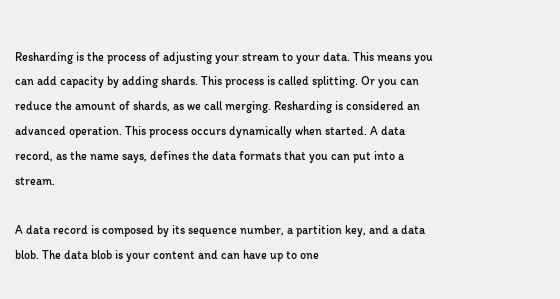Resharding is the process of adjusting your stream to your data. This means you can add capacity by adding shards. This process is called splitting. Or you can reduce the amount of shards, as we call merging. Resharding is considered an advanced operation. This process occurs dynamically when started. A data record, as the name says, defines the data formats that you can put into a stream.

A data record is composed by its sequence number, a partition key, and a data blob. The data blob is your content and can have up to one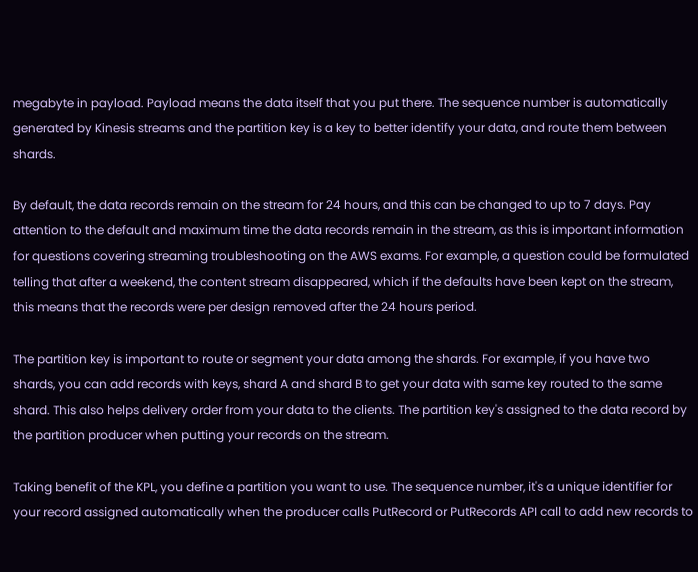megabyte in payload. Payload means the data itself that you put there. The sequence number is automatically generated by Kinesis streams and the partition key is a key to better identify your data, and route them between shards.

By default, the data records remain on the stream for 24 hours, and this can be changed to up to 7 days. Pay attention to the default and maximum time the data records remain in the stream, as this is important information for questions covering streaming troubleshooting on the AWS exams. For example, a question could be formulated telling that after a weekend, the content stream disappeared, which if the defaults have been kept on the stream, this means that the records were per design removed after the 24 hours period.

The partition key is important to route or segment your data among the shards. For example, if you have two shards, you can add records with keys, shard A and shard B to get your data with same key routed to the same shard. This also helps delivery order from your data to the clients. The partition key's assigned to the data record by the partition producer when putting your records on the stream.

Taking benefit of the KPL, you define a partition you want to use. The sequence number, it's a unique identifier for your record assigned automatically when the producer calls PutRecord or PutRecords API call to add new records to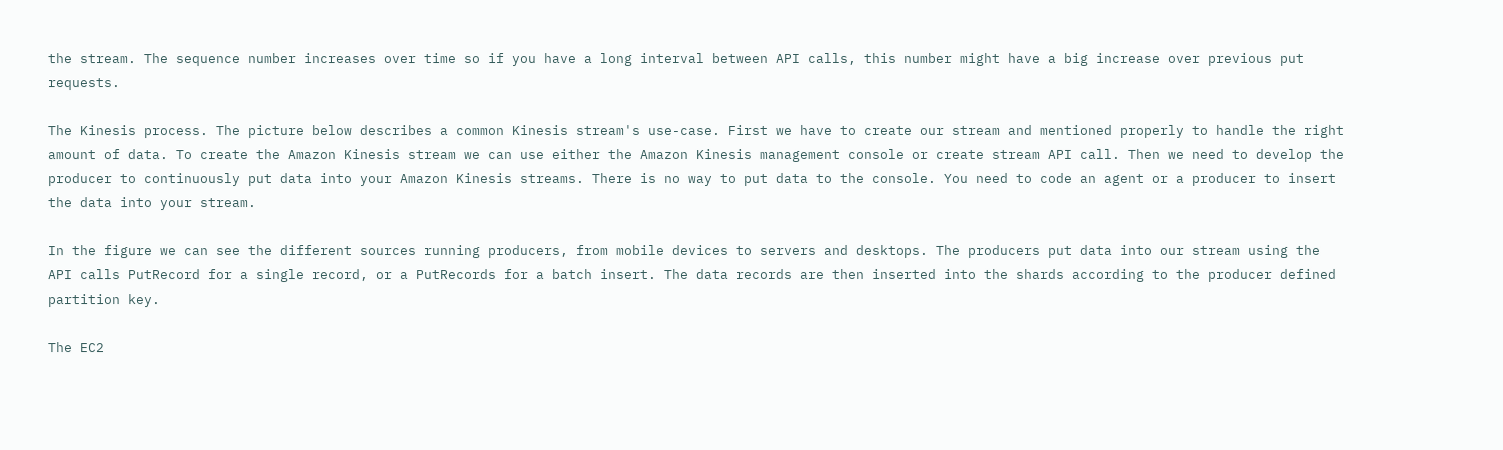the stream. The sequence number increases over time so if you have a long interval between API calls, this number might have a big increase over previous put requests.

The Kinesis process. The picture below describes a common Kinesis stream's use-case. First we have to create our stream and mentioned properly to handle the right amount of data. To create the Amazon Kinesis stream we can use either the Amazon Kinesis management console or create stream API call. Then we need to develop the producer to continuously put data into your Amazon Kinesis streams. There is no way to put data to the console. You need to code an agent or a producer to insert the data into your stream.

In the figure we can see the different sources running producers, from mobile devices to servers and desktops. The producers put data into our stream using the API calls PutRecord for a single record, or a PutRecords for a batch insert. The data records are then inserted into the shards according to the producer defined partition key.

The EC2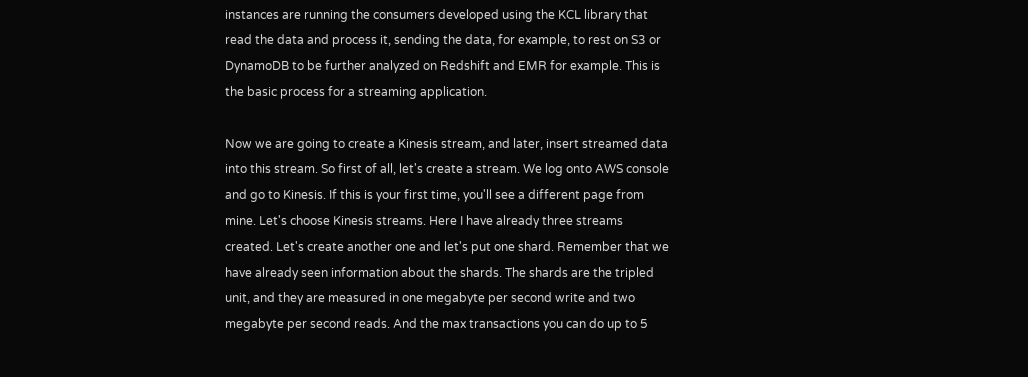instances are running the consumers developed using the KCL library that read the data and process it, sending the data, for example, to rest on S3 or DynamoDB to be further analyzed on Redshift and EMR for example. This is the basic process for a streaming application.

Now we are going to create a Kinesis stream, and later, insert streamed data into this stream. So first of all, let's create a stream. We log onto AWS console and go to Kinesis. If this is your first time, you'll see a different page from mine. Let's choose Kinesis streams. Here I have already three streams created. Let's create another one and let's put one shard. Remember that we have already seen information about the shards. The shards are the tripled unit, and they are measured in one megabyte per second write and two megabyte per second reads. And the max transactions you can do up to 5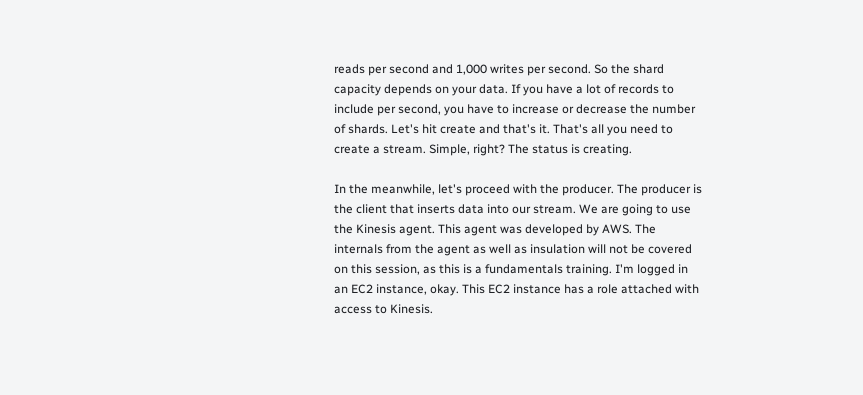reads per second and 1,000 writes per second. So the shard capacity depends on your data. If you have a lot of records to include per second, you have to increase or decrease the number of shards. Let's hit create and that's it. That's all you need to create a stream. Simple, right? The status is creating.

In the meanwhile, let's proceed with the producer. The producer is the client that inserts data into our stream. We are going to use the Kinesis agent. This agent was developed by AWS. The internals from the agent as well as insulation will not be covered on this session, as this is a fundamentals training. I'm logged in an EC2 instance, okay. This EC2 instance has a role attached with access to Kinesis.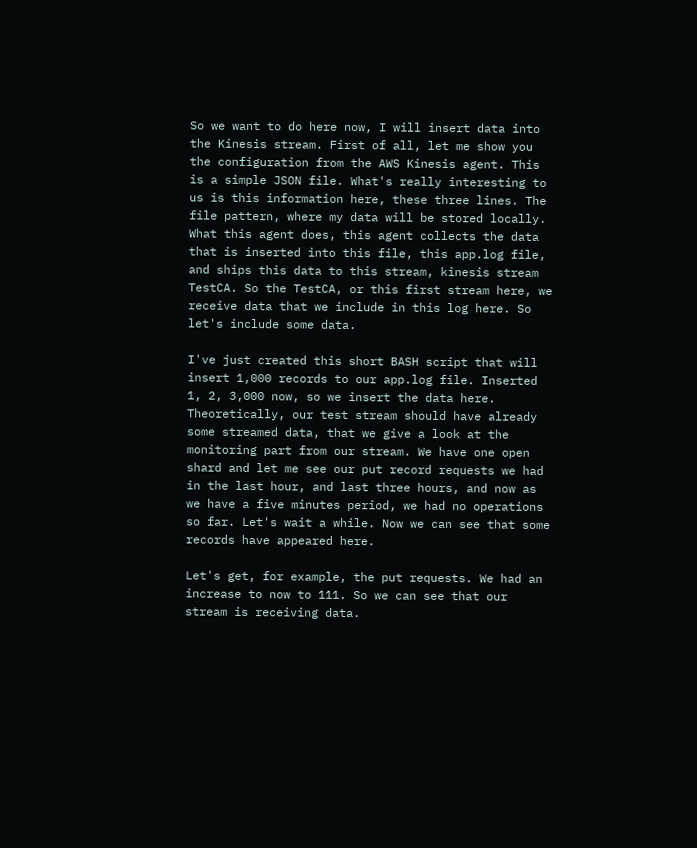So we want to do here now, I will insert data into the Kinesis stream. First of all, let me show you the configuration from the AWS Kinesis agent. This is a simple JSON file. What's really interesting to us is this information here, these three lines. The file pattern, where my data will be stored locally. What this agent does, this agent collects the data that is inserted into this file, this app.log file, and ships this data to this stream, kinesis stream TestCA. So the TestCA, or this first stream here, we receive data that we include in this log here. So let's include some data.

I've just created this short BASH script that will insert 1,000 records to our app.log file. Inserted 1, 2, 3,000 now, so we insert the data here. Theoretically, our test stream should have already some streamed data, that we give a look at the monitoring part from our stream. We have one open shard and let me see our put record requests we had in the last hour, and last three hours, and now as we have a five minutes period, we had no operations so far. Let's wait a while. Now we can see that some records have appeared here.

Let's get, for example, the put requests. We had an increase to now to 111. So we can see that our stream is receiving data.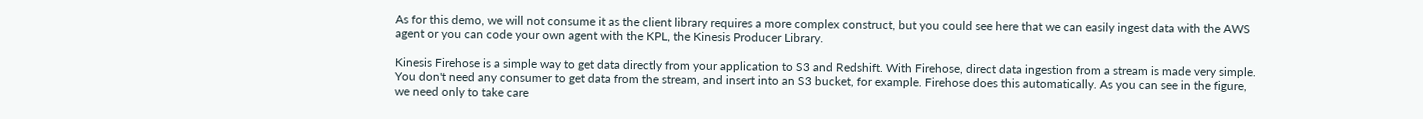As for this demo, we will not consume it as the client library requires a more complex construct, but you could see here that we can easily ingest data with the AWS agent or you can code your own agent with the KPL, the Kinesis Producer Library.

Kinesis Firehose is a simple way to get data directly from your application to S3 and Redshift. With Firehose, direct data ingestion from a stream is made very simple. You don't need any consumer to get data from the stream, and insert into an S3 bucket, for example. Firehose does this automatically. As you can see in the figure, we need only to take care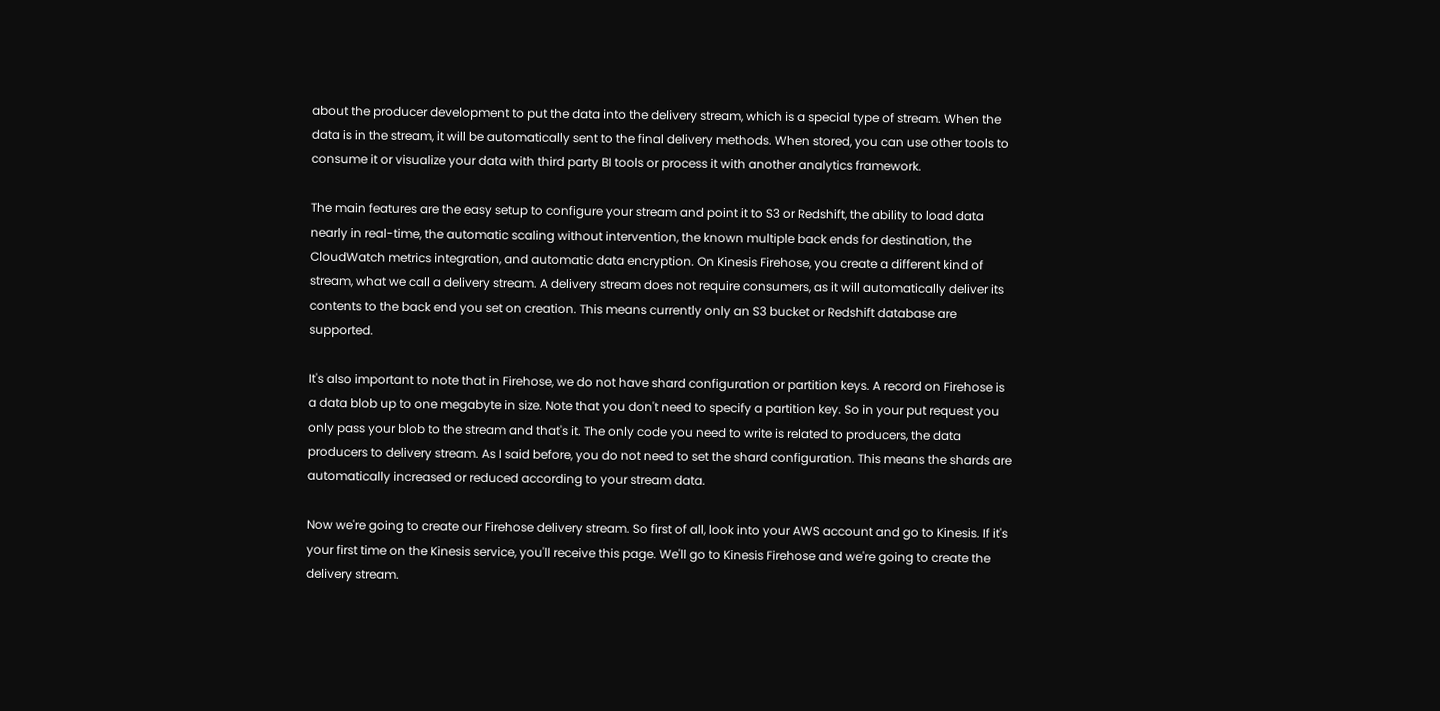about the producer development to put the data into the delivery stream, which is a special type of stream. When the data is in the stream, it will be automatically sent to the final delivery methods. When stored, you can use other tools to consume it or visualize your data with third party BI tools or process it with another analytics framework.

The main features are the easy setup to configure your stream and point it to S3 or Redshift, the ability to load data nearly in real-time, the automatic scaling without intervention, the known multiple back ends for destination, the CloudWatch metrics integration, and automatic data encryption. On Kinesis Firehose, you create a different kind of stream, what we call a delivery stream. A delivery stream does not require consumers, as it will automatically deliver its contents to the back end you set on creation. This means currently only an S3 bucket or Redshift database are supported.

It's also important to note that in Firehose, we do not have shard configuration or partition keys. A record on Firehose is a data blob up to one megabyte in size. Note that you don't need to specify a partition key. So in your put request you only pass your blob to the stream and that's it. The only code you need to write is related to producers, the data producers to delivery stream. As I said before, you do not need to set the shard configuration. This means the shards are automatically increased or reduced according to your stream data.

Now we're going to create our Firehose delivery stream. So first of all, look into your AWS account and go to Kinesis. If it's your first time on the Kinesis service, you'll receive this page. We'll go to Kinesis Firehose and we're going to create the delivery stream.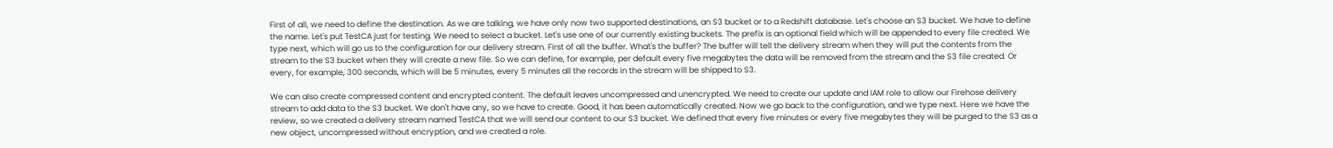First of all, we need to define the destination. As we are talking, we have only now two supported destinations, an S3 bucket or to a Redshift database. Let's choose an S3 bucket. We have to define the name. Let's put TestCA just for testing. We need to select a bucket. Let's use one of our currently existing buckets. The prefix is an optional field which will be appended to every file created. We type next, which will go us to the configuration for our delivery stream. First of all the buffer. What's the buffer? The buffer will tell the delivery stream when they will put the contents from the stream to the S3 bucket when they will create a new file. So we can define, for example, per default every five megabytes the data will be removed from the stream and the S3 file created. Or every, for example, 300 seconds, which will be 5 minutes, every 5 minutes all the records in the stream will be shipped to S3.

We can also create compressed content and encrypted content. The default leaves uncompressed and unencrypted. We need to create our update and IAM role to allow our Firehose delivery stream to add data to the S3 bucket. We don't have any, so we have to create. Good, it has been automatically created. Now we go back to the configuration, and we type next. Here we have the review, so we created a delivery stream named TestCA that we will send our content to our S3 bucket. We defined that every five minutes or every five megabytes they will be purged to the S3 as a new object, uncompressed without encryption, and we created a role.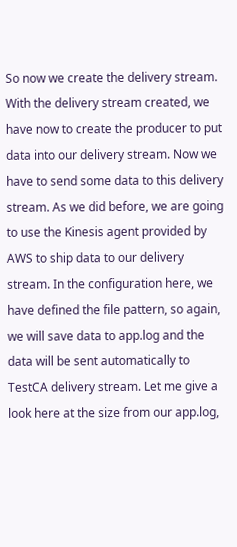So now we create the delivery stream. With the delivery stream created, we have now to create the producer to put data into our delivery stream. Now we have to send some data to this delivery stream. As we did before, we are going to use the Kinesis agent provided by AWS to ship data to our delivery stream. In the configuration here, we have defined the file pattern, so again, we will save data to app.log and the data will be sent automatically to TestCA delivery stream. Let me give a look here at the size from our app.log,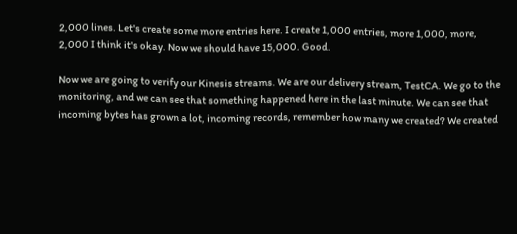2,000 lines. Let's create some more entries here. I create 1,000 entries, more 1,000, more, 2,000 I think it's okay. Now we should have 15,000. Good.

Now we are going to verify our Kinesis streams. We are our delivery stream, TestCA. We go to the monitoring, and we can see that something happened here in the last minute. We can see that incoming bytes has grown a lot, incoming records, remember how many we created? We created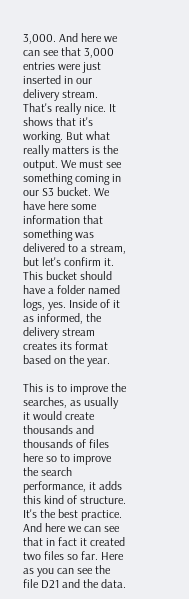3,000. And here we can see that 3,000 entries were just inserted in our delivery stream. That's really nice. It shows that it's working. But what really matters is the output. We must see something coming in our S3 bucket. We have here some information that something was delivered to a stream, but let's confirm it. This bucket should have a folder named logs, yes. Inside of it as informed, the delivery stream creates its format based on the year.

This is to improve the searches, as usually it would create thousands and thousands of files here so to improve the search performance, it adds this kind of structure. It's the best practice. And here we can see that in fact it created two files so far. Here as you can see the file D21 and the data.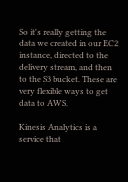So it's really getting the data we created in our EC2 instance, directed to the delivery stream, and then to the S3 bucket. These are very flexible ways to get data to AWS.

Kinesis Analytics is a service that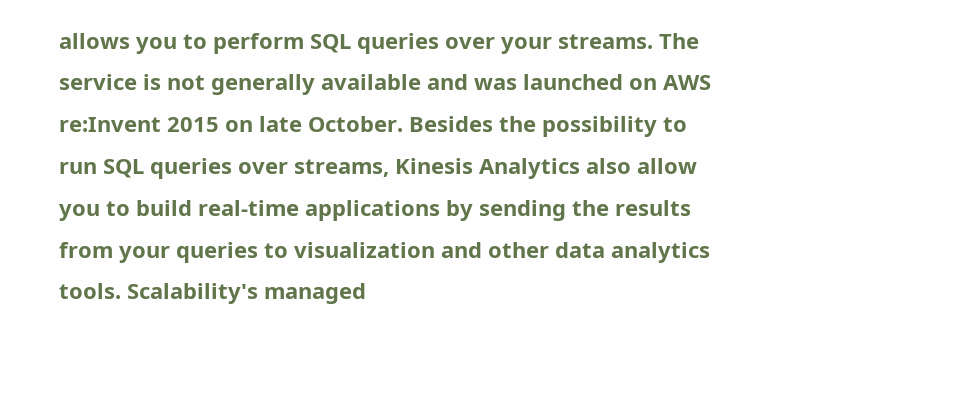allows you to perform SQL queries over your streams. The service is not generally available and was launched on AWS re:Invent 2015 on late October. Besides the possibility to run SQL queries over streams, Kinesis Analytics also allow you to build real-time applications by sending the results from your queries to visualization and other data analytics tools. Scalability's managed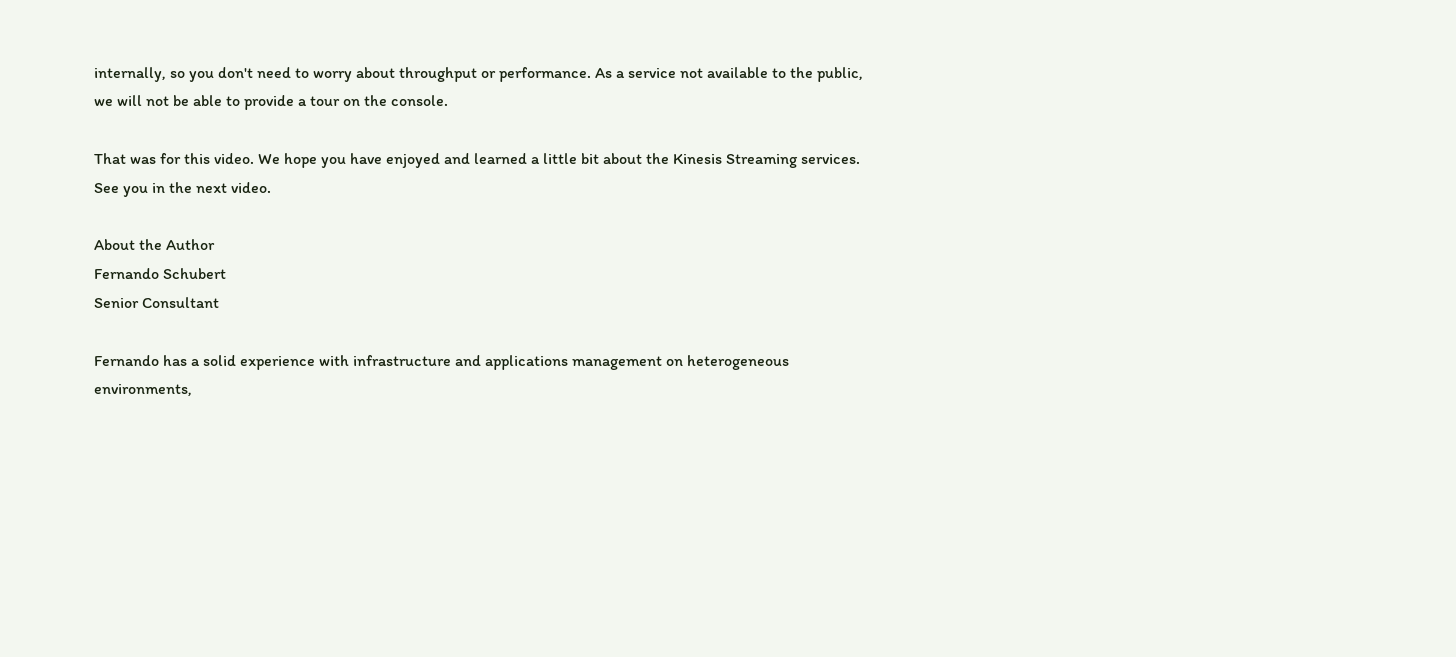internally, so you don't need to worry about throughput or performance. As a service not available to the public, we will not be able to provide a tour on the console.

That was for this video. We hope you have enjoyed and learned a little bit about the Kinesis Streaming services. See you in the next video.

About the Author
Fernando Schubert
Senior Consultant

Fernando has a solid experience with infrastructure and applications management on heterogeneous environments,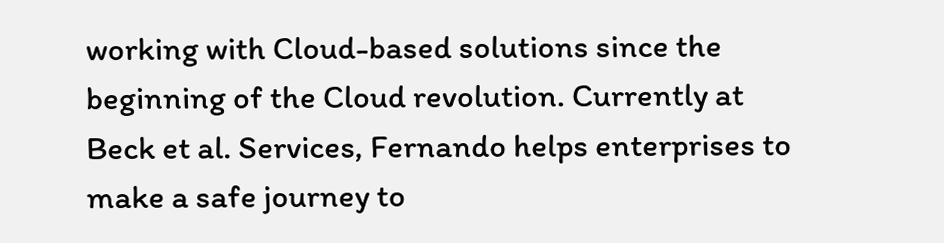working with Cloud-based solutions since the beginning of the Cloud revolution. Currently at Beck et al. Services, Fernando helps enterprises to make a safe journey to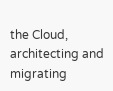the Cloud, architecting and migrating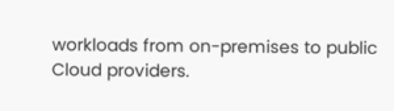workloads from on-premises to public Cloud providers.